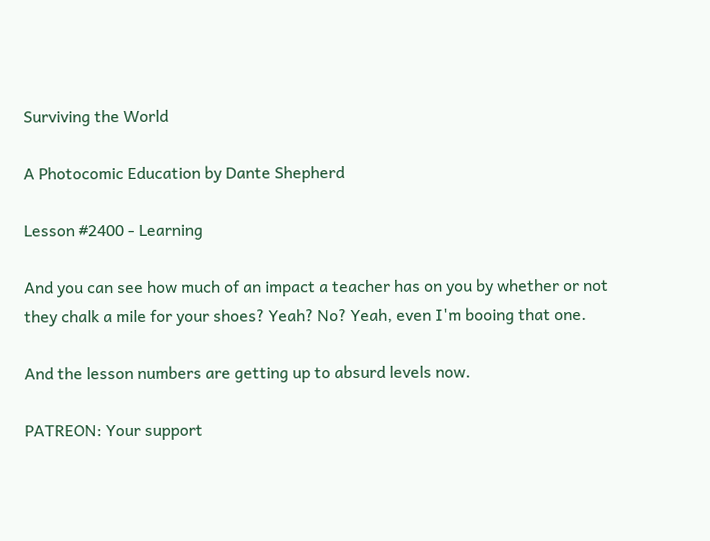Surviving the World

A Photocomic Education by Dante Shepherd

Lesson #2400 - Learning

And you can see how much of an impact a teacher has on you by whether or not they chalk a mile for your shoes? Yeah? No? Yeah, even I'm booing that one.

And the lesson numbers are getting up to absurd levels now.

PATREON: Your support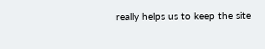really helps us to keep the site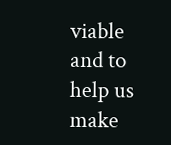viable and to help us make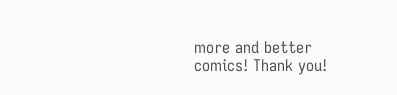more and better comics! Thank you!